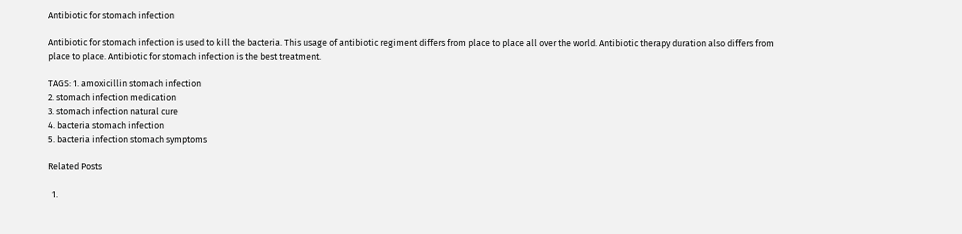Antibiotic for stomach infection

Antibiotic for stomach infection is used to kill the bacteria. This usage of antibiotic regiment differs from place to place all over the world. Antibiotic therapy duration also differs from place to place. Antibiotic for stomach infection is the best treatment.

TAGS: 1. amoxicillin stomach infection
2. stomach infection medication
3. stomach infection natural cure
4. bacteria stomach infection
5. bacteria infection stomach symptoms

Related Posts

  1.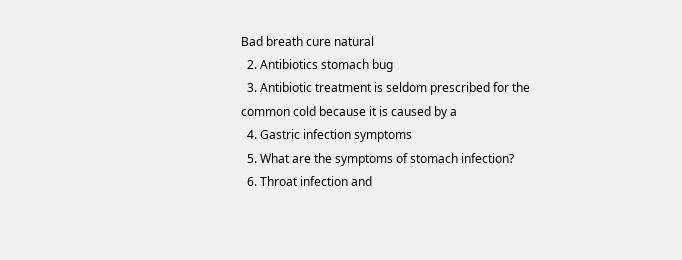Bad breath cure natural
  2. Antibiotics stomach bug
  3. Antibiotic treatment is seldom prescribed for the common cold because it is caused by a
  4. Gastric infection symptoms
  5. What are the symptoms of stomach infection?
  6. Throat infection and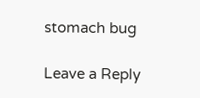stomach bug

Leave a Reply